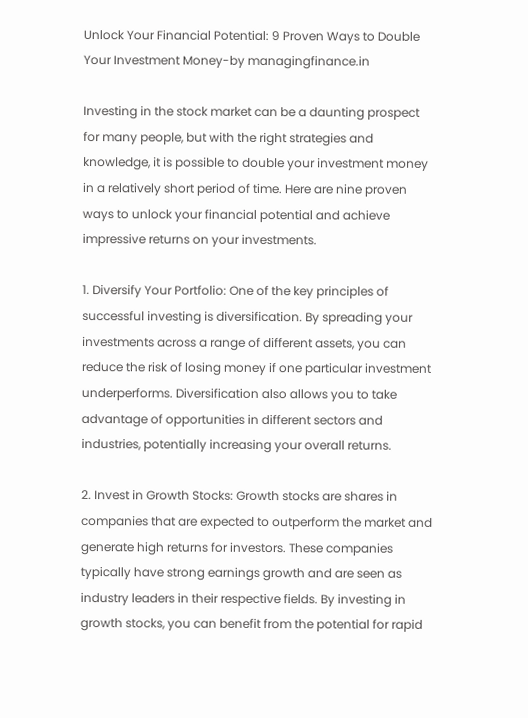Unlock Your Financial Potential: 9 Proven Ways to Double Your Investment Money-by managingfinance.in

Investing in the stock market can be a daunting prospect for many people, but with the right strategies and knowledge, it is possible to double your investment money in a relatively short period of time. Here are nine proven ways to unlock your financial potential and achieve impressive returns on your investments.

1. Diversify Your Portfolio: One of the key principles of successful investing is diversification. By spreading your investments across a range of different assets, you can reduce the risk of losing money if one particular investment underperforms. Diversification also allows you to take advantage of opportunities in different sectors and industries, potentially increasing your overall returns.

2. Invest in Growth Stocks: Growth stocks are shares in companies that are expected to outperform the market and generate high returns for investors. These companies typically have strong earnings growth and are seen as industry leaders in their respective fields. By investing in growth stocks, you can benefit from the potential for rapid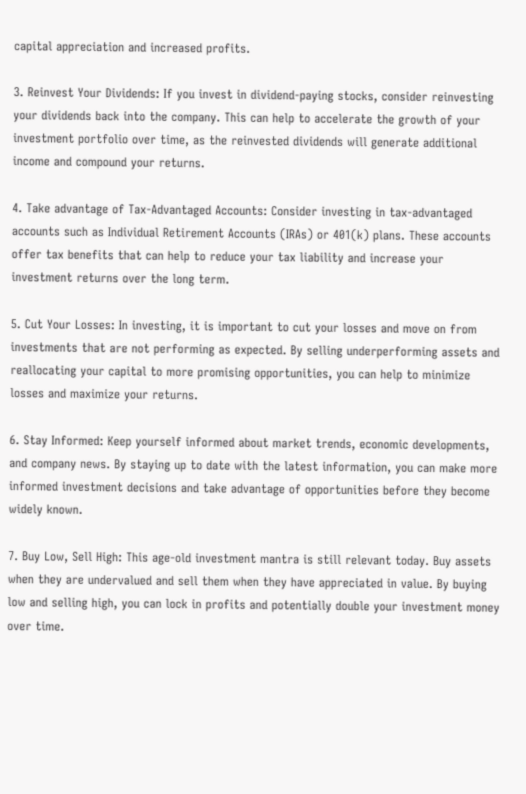capital appreciation and increased profits.

3. Reinvest Your Dividends: If you invest in dividend-paying stocks, consider reinvesting your dividends back into the company. This can help to accelerate the growth of your investment portfolio over time, as the reinvested dividends will generate additional income and compound your returns.

4. Take advantage of Tax-Advantaged Accounts: Consider investing in tax-advantaged accounts such as Individual Retirement Accounts (IRAs) or 401(k) plans. These accounts offer tax benefits that can help to reduce your tax liability and increase your investment returns over the long term.

5. Cut Your Losses: In investing, it is important to cut your losses and move on from investments that are not performing as expected. By selling underperforming assets and reallocating your capital to more promising opportunities, you can help to minimize losses and maximize your returns.

6. Stay Informed: Keep yourself informed about market trends, economic developments, and company news. By staying up to date with the latest information, you can make more informed investment decisions and take advantage of opportunities before they become widely known.

7. Buy Low, Sell High: This age-old investment mantra is still relevant today. Buy assets when they are undervalued and sell them when they have appreciated in value. By buying low and selling high, you can lock in profits and potentially double your investment money over time.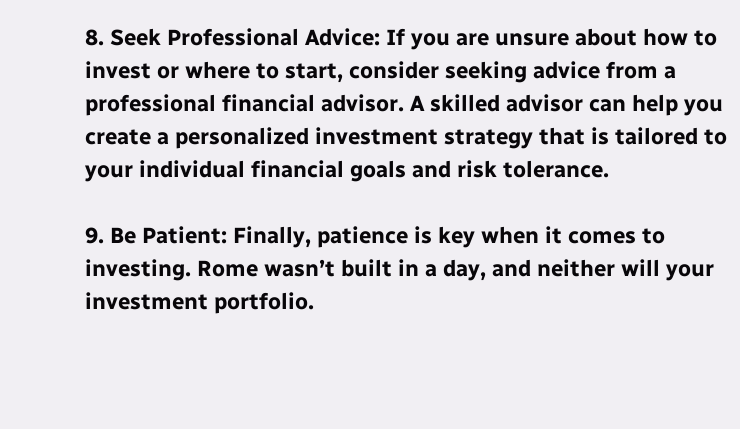8. Seek Professional Advice: If you are unsure about how to invest or where to start, consider seeking advice from a professional financial advisor. A skilled advisor can help you create a personalized investment strategy that is tailored to your individual financial goals and risk tolerance.

9. Be Patient: Finally, patience is key when it comes to investing. Rome wasn’t built in a day, and neither will your investment portfolio.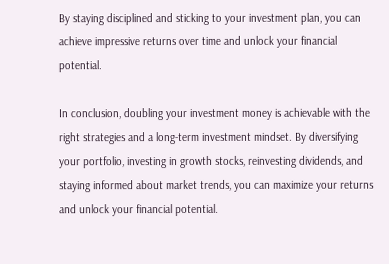By staying disciplined and sticking to your investment plan, you can achieve impressive returns over time and unlock your financial potential.

In conclusion, doubling your investment money is achievable with the right strategies and a long-term investment mindset. By diversifying your portfolio, investing in growth stocks, reinvesting dividends, and staying informed about market trends, you can maximize your returns and unlock your financial potential.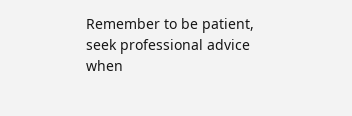Remember to be patient, seek professional advice when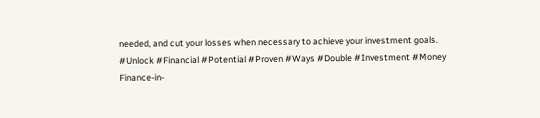needed, and cut your losses when necessary to achieve your investment goals.
#Unlock #Financial #Potential #Proven #Ways #Double #Investment #Money
Finance-in-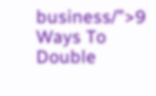business/”>9 Ways To Double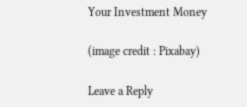Your Investment Money

(image credit : Pixabay)

Leave a Reply